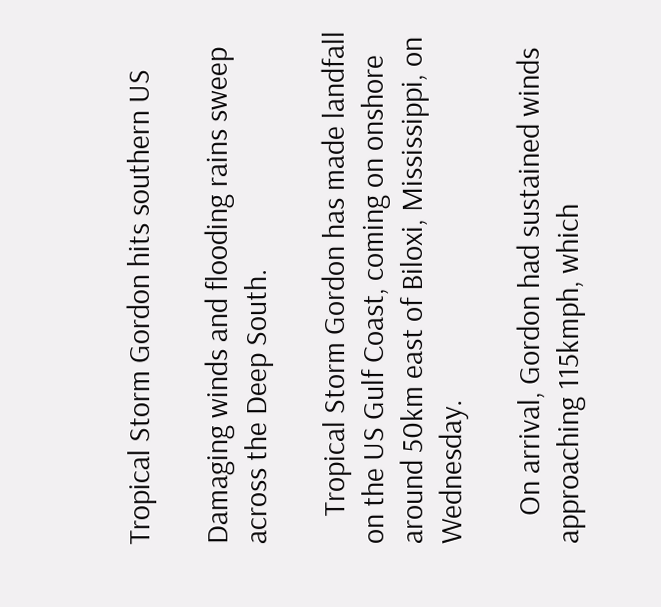Tropical Storm Gordon hits southern US

Damaging winds and flooding rains sweep across the Deep South.

    Tropical Storm Gordon has made landfall on the US Gulf Coast, coming on onshore around 50km east of Biloxi, Mississippi, on Wednesday.

    On arrival, Gordon had sustained winds approaching 115kmph, which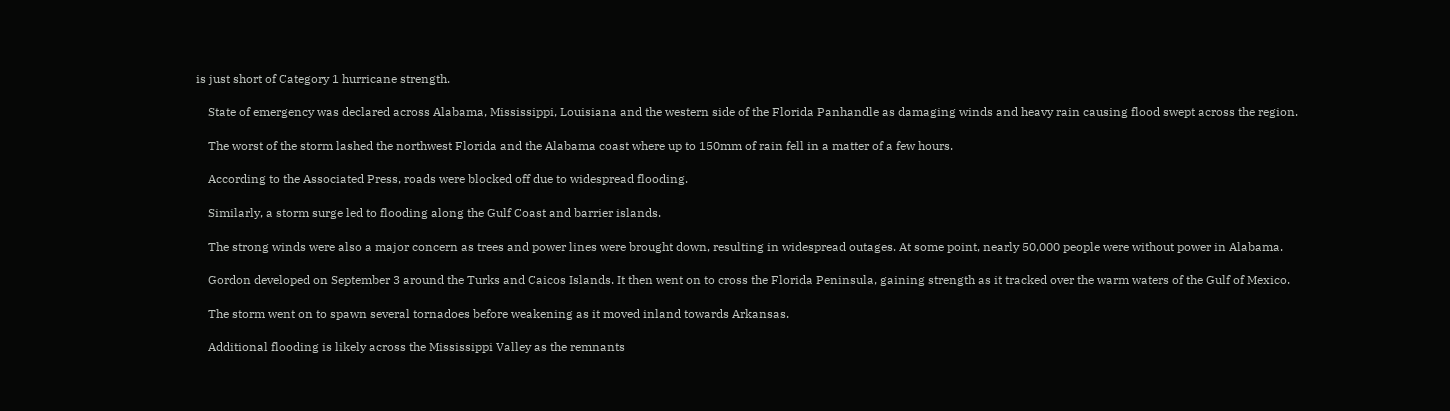is just short of Category 1 hurricane strength.

    State of emergency was declared across Alabama, Mississippi, Louisiana and the western side of the Florida Panhandle as damaging winds and heavy rain causing flood swept across the region.

    The worst of the storm lashed the northwest Florida and the Alabama coast where up to 150mm of rain fell in a matter of a few hours.

    According to the Associated Press, roads were blocked off due to widespread flooding.

    Similarly, a storm surge led to flooding along the Gulf Coast and barrier islands.

    The strong winds were also a major concern as trees and power lines were brought down, resulting in widespread outages. At some point, nearly 50,000 people were without power in Alabama.

    Gordon developed on September 3 around the Turks and Caicos Islands. It then went on to cross the Florida Peninsula, gaining strength as it tracked over the warm waters of the Gulf of Mexico.

    The storm went on to spawn several tornadoes before weakening as it moved inland towards Arkansas.

    Additional flooding is likely across the Mississippi Valley as the remnants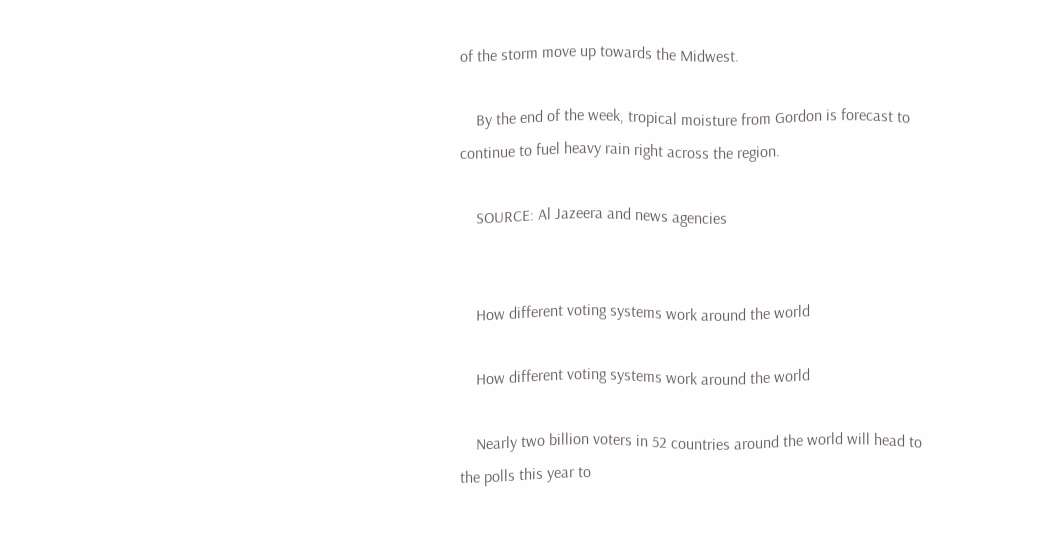of the storm move up towards the Midwest.

    By the end of the week, tropical moisture from Gordon is forecast to continue to fuel heavy rain right across the region.

    SOURCE: Al Jazeera and news agencies


    How different voting systems work around the world

    How different voting systems work around the world

    Nearly two billion voters in 52 countries around the world will head to the polls this year to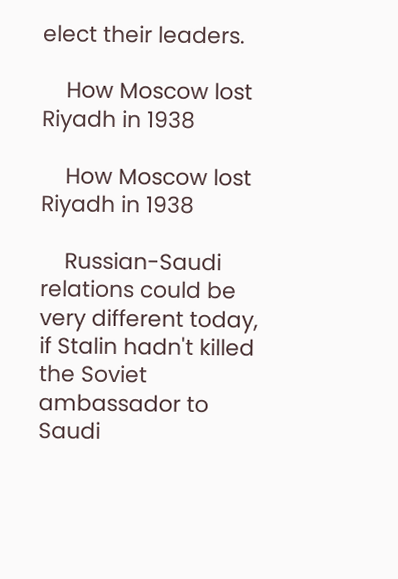elect their leaders.

    How Moscow lost Riyadh in 1938

    How Moscow lost Riyadh in 1938

    Russian-Saudi relations could be very different today, if Stalin hadn't killed the Soviet ambassador to Saudi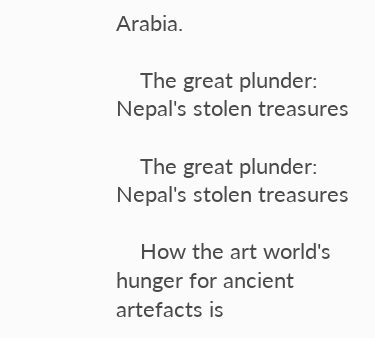Arabia.

    The great plunder: Nepal's stolen treasures

    The great plunder: Nepal's stolen treasures

    How the art world's hunger for ancient artefacts is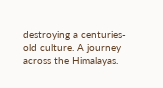destroying a centuries-old culture. A journey across the Himalayas.